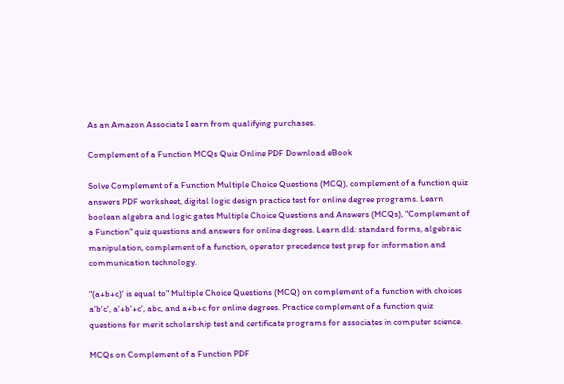As an Amazon Associate I earn from qualifying purchases.

Complement of a Function MCQs Quiz Online PDF Download eBook

Solve Complement of a Function Multiple Choice Questions (MCQ), complement of a function quiz answers PDF worksheet, digital logic design practice test for online degree programs. Learn boolean algebra and logic gates Multiple Choice Questions and Answers (MCQs), "Complement of a Function" quiz questions and answers for online degrees. Learn dld: standard forms, algebraic manipulation, complement of a function, operator precedence test prep for information and communication technology.

"(a+b+c)' is equal to" Multiple Choice Questions (MCQ) on complement of a function with choices a'b'c', a'+b'+c', abc, and a+b+c for online degrees. Practice complement of a function quiz questions for merit scholarship test and certificate programs for associates in computer science.

MCQs on Complement of a Function PDF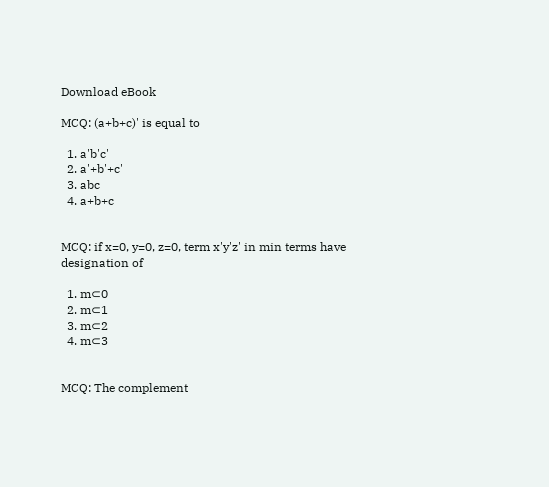Download eBook

MCQ: (a+b+c)' is equal to

  1. a'b'c'
  2. a'+b'+c'
  3. abc
  4. a+b+c


MCQ: if x=0, y=0, z=0, term x'y'z' in min terms have designation of

  1. m⊂0
  2. m⊂1
  3. m⊂2
  4. m⊂3


MCQ: The complement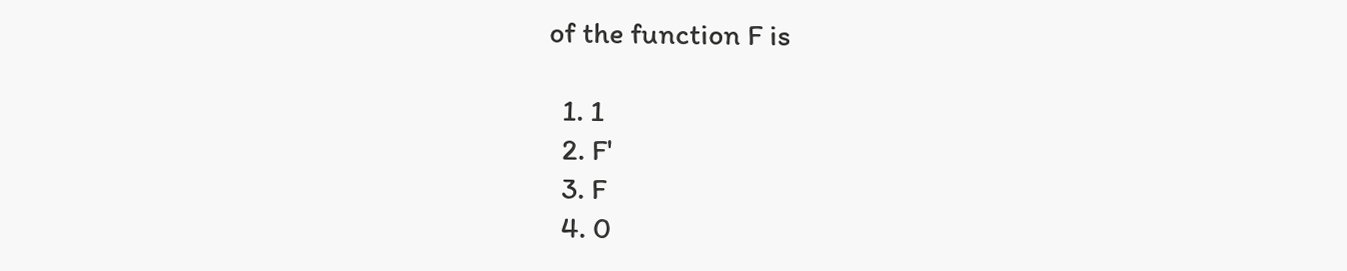of the function F is

  1. 1
  2. F'
  3. F
  4. 0